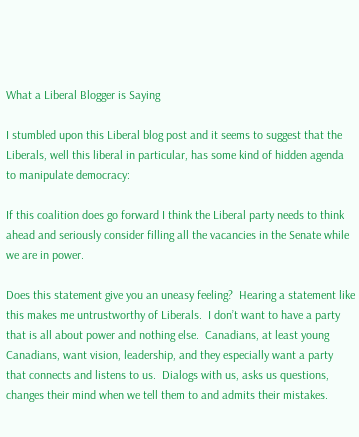What a Liberal Blogger is Saying

I stumbled upon this Liberal blog post and it seems to suggest that the Liberals, well this liberal in particular, has some kind of hidden agenda to manipulate democracy:

If this coalition does go forward I think the Liberal party needs to think ahead and seriously consider filling all the vacancies in the Senate while we are in power.

Does this statement give you an uneasy feeling?  Hearing a statement like this makes me untrustworthy of Liberals.  I don’t want to have a party that is all about power and nothing else.  Canadians, at least young Canadians, want vision, leadership, and they especially want a party that connects and listens to us.  Dialogs with us, asks us questions, changes their mind when we tell them to and admits their mistakes.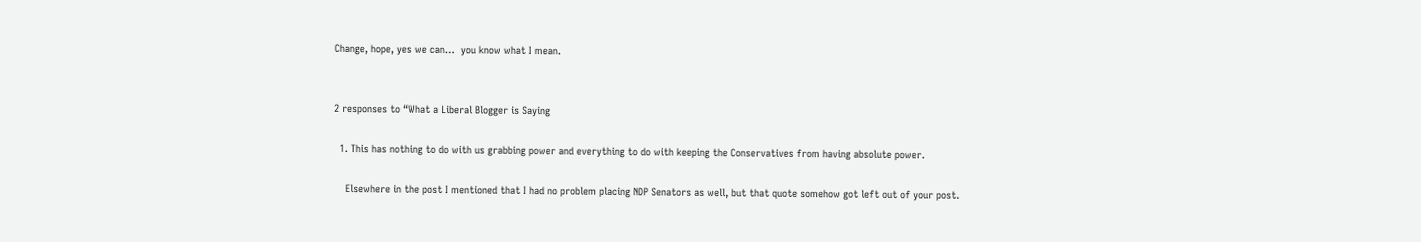Change, hope, yes we can…  you know what I mean.


2 responses to “What a Liberal Blogger is Saying

  1. This has nothing to do with us grabbing power and everything to do with keeping the Conservatives from having absolute power.

    Elsewhere in the post I mentioned that I had no problem placing NDP Senators as well, but that quote somehow got left out of your post.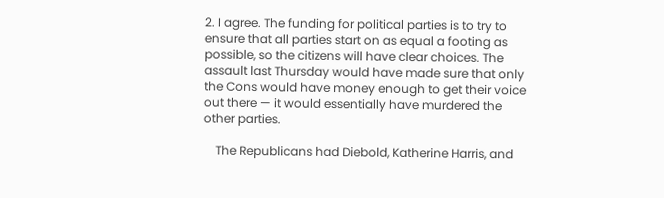2. I agree. The funding for political parties is to try to ensure that all parties start on as equal a footing as possible, so the citizens will have clear choices. The assault last Thursday would have made sure that only the Cons would have money enough to get their voice out there — it would essentially have murdered the other parties.

    The Republicans had Diebold, Katherine Harris, and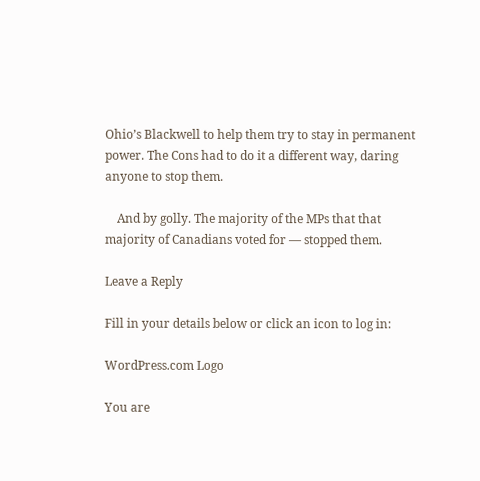Ohio’s Blackwell to help them try to stay in permanent power. The Cons had to do it a different way, daring anyone to stop them.

    And by golly. The majority of the MPs that that majority of Canadians voted for — stopped them.

Leave a Reply

Fill in your details below or click an icon to log in:

WordPress.com Logo

You are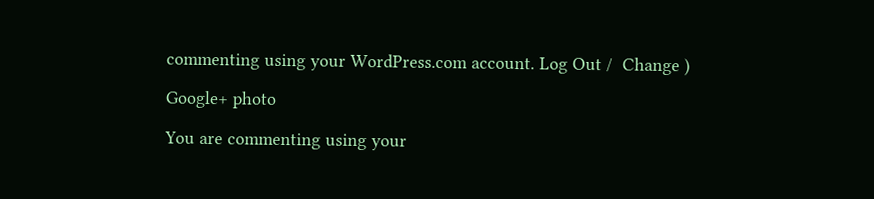commenting using your WordPress.com account. Log Out /  Change )

Google+ photo

You are commenting using your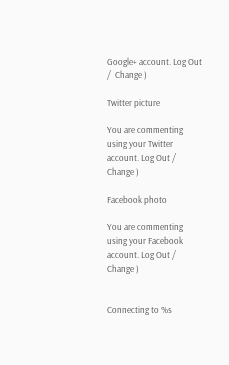Google+ account. Log Out /  Change )

Twitter picture

You are commenting using your Twitter account. Log Out /  Change )

Facebook photo

You are commenting using your Facebook account. Log Out /  Change )


Connecting to %s